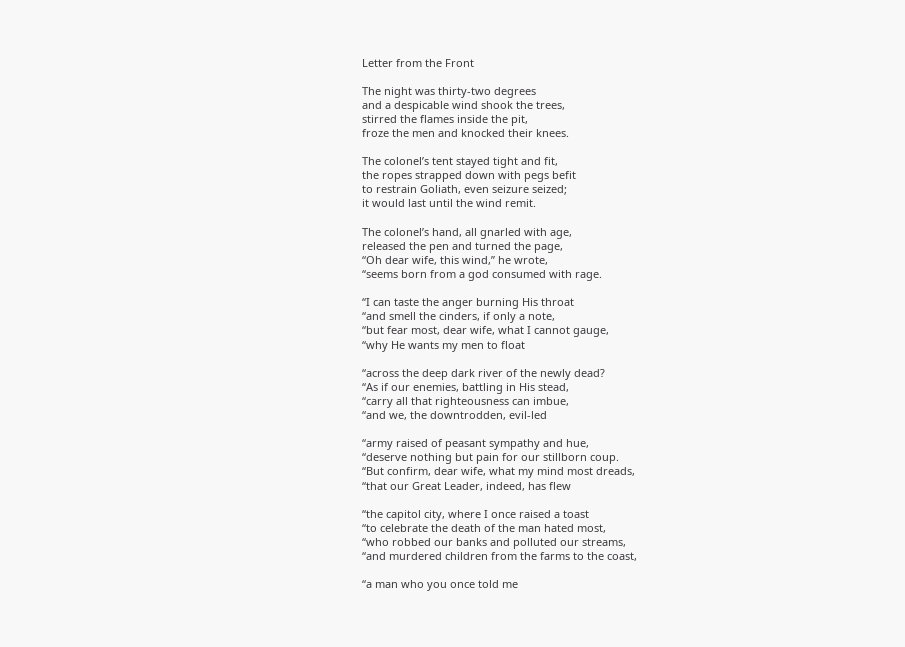Letter from the Front

The night was thirty-two degrees
and a despicable wind shook the trees,
stirred the flames inside the pit,
froze the men and knocked their knees.

The colonel’s tent stayed tight and fit,
the ropes strapped down with pegs befit
to restrain Goliath, even seizure seized;
it would last until the wind remit.

The colonel’s hand, all gnarled with age,
released the pen and turned the page,
“Oh dear wife, this wind,” he wrote,
“seems born from a god consumed with rage.

“I can taste the anger burning His throat
“and smell the cinders, if only a note,
“but fear most, dear wife, what I cannot gauge,
“why He wants my men to float

“across the deep dark river of the newly dead?
“As if our enemies, battling in His stead,
“carry all that righteousness can imbue,
“and we, the downtrodden, evil-led

“army raised of peasant sympathy and hue,
“deserve nothing but pain for our stillborn coup.
“But confirm, dear wife, what my mind most dreads,
“that our Great Leader, indeed, has flew

“the capitol city, where I once raised a toast
“to celebrate the death of the man hated most,
“who robbed our banks and polluted our streams,
“and murdered children from the farms to the coast,

“a man who you once told me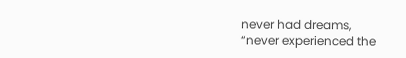never had dreams,
“never experienced the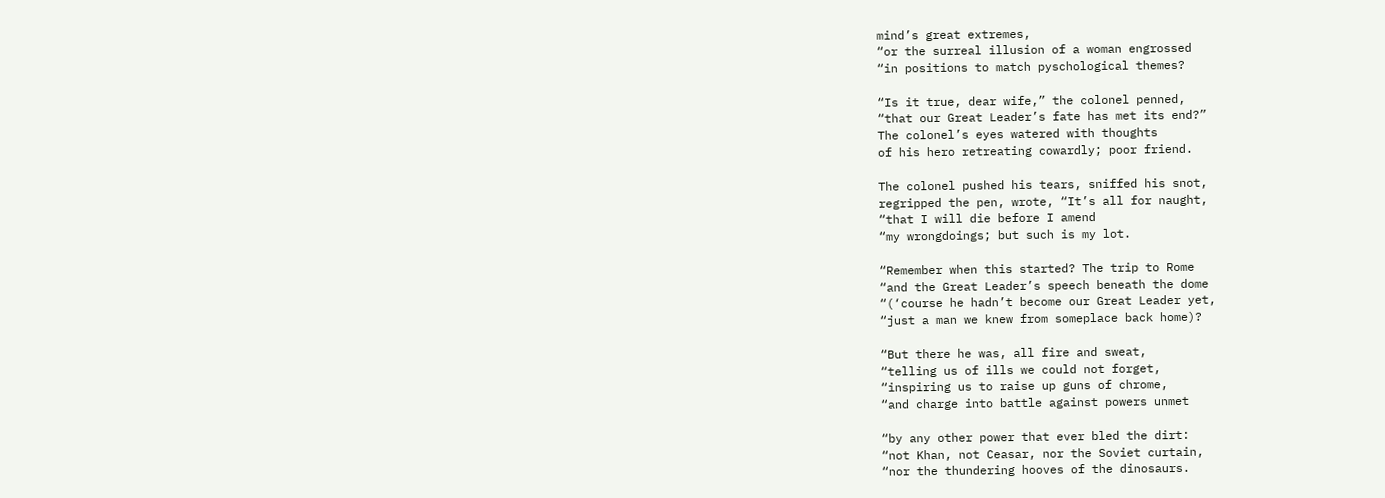mind’s great extremes,
“or the surreal illusion of a woman engrossed
“in positions to match pyschological themes?

“Is it true, dear wife,” the colonel penned,
“that our Great Leader’s fate has met its end?”
The colonel’s eyes watered with thoughts
of his hero retreating cowardly; poor friend.

The colonel pushed his tears, sniffed his snot,
regripped the pen, wrote, “It’s all for naught,
“that I will die before I amend
“my wrongdoings; but such is my lot.

“Remember when this started? The trip to Rome
“and the Great Leader’s speech beneath the dome
“(‘course he hadn’t become our Great Leader yet,
“just a man we knew from someplace back home)?

“But there he was, all fire and sweat,
“telling us of ills we could not forget,
“inspiring us to raise up guns of chrome,
“and charge into battle against powers unmet

“by any other power that ever bled the dirt:
“not Khan, not Ceasar, nor the Soviet curtain,
“nor the thundering hooves of the dinosaurs.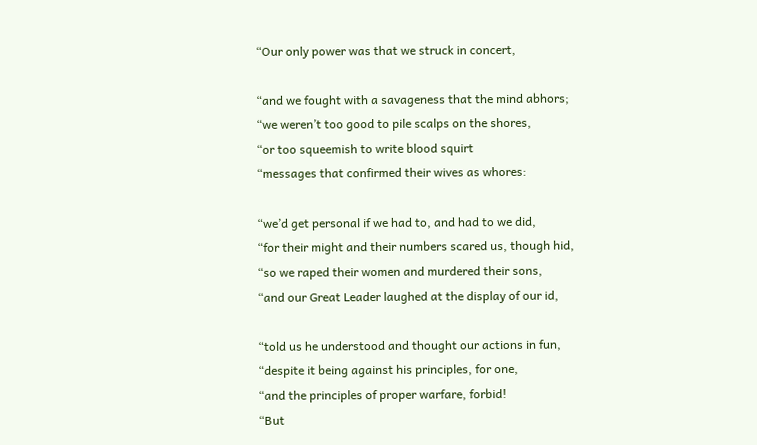“Our only power was that we struck in concert,

“and we fought with a savageness that the mind abhors;
“we weren’t too good to pile scalps on the shores,
“or too squeemish to write blood squirt
“messages that confirmed their wives as whores:

“we’d get personal if we had to, and had to we did,
“for their might and their numbers scared us, though hid,
“so we raped their women and murdered their sons,
“and our Great Leader laughed at the display of our id,

“told us he understood and thought our actions in fun,
“despite it being against his principles, for one,
“and the principles of proper warfare, forbid!
“But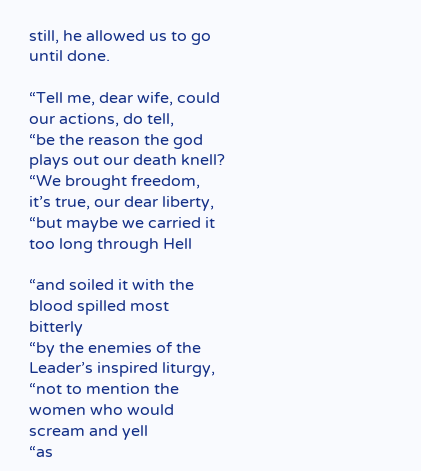still, he allowed us to go until done.

“Tell me, dear wife, could our actions, do tell,
“be the reason the god plays out our death knell?
“We brought freedom, it’s true, our dear liberty,
“but maybe we carried it too long through Hell

“and soiled it with the blood spilled most bitterly
“by the enemies of the Leader’s inspired liturgy,
“not to mention the women who would scream and yell
“as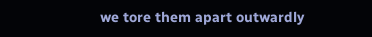we tore them apart outwardly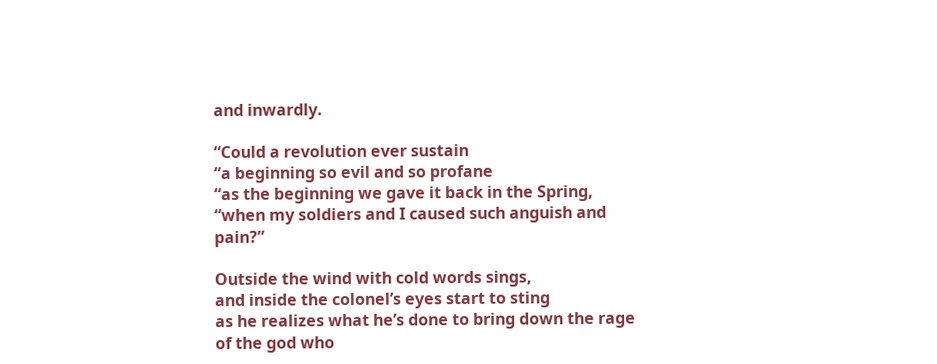and inwardly.

“Could a revolution ever sustain
“a beginning so evil and so profane
“as the beginning we gave it back in the Spring,
“when my soldiers and I caused such anguish and pain?”

Outside the wind with cold words sings,
and inside the colonel’s eyes start to sting
as he realizes what he’s done to bring down the rage
of the god who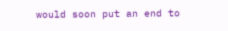would soon put an end to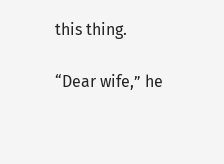this thing.

“Dear wife,” he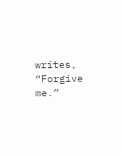writes, “Forgive me.”